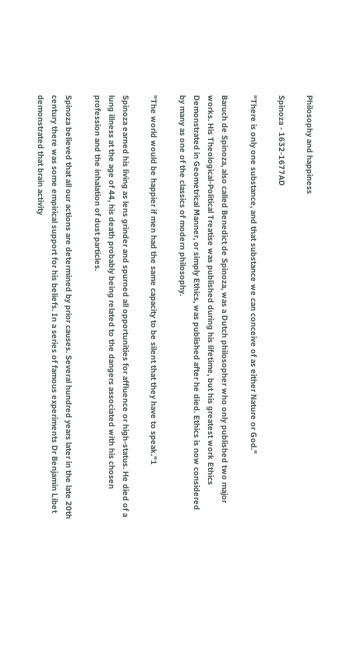Philosophy and happiness

Spinoza - 1632-1677AD

"There is only one substance, and that substance we can conceive of as either Nature or God."

Baruch de Spinoza, also called Benedict de Spinoza, was a Dutch philosopher who only published two major works. His Theological-Political Treatise was published during his lifetime, but his greatest work Ethics Demonstrated in Geometrical Manner, or simply Ethics, was published after he died. Ethics is now considered by many as one of the classics of modern philosophy.

"The world would be happier if men had the same capacity to be silent that they have to speak."1

Spinoza earned his living as lens grinder and spurned all opportunities for affluence or high-status. He died of a lung illness at the age of 44, his death probably being related to the dangers associated with his chosen profession and the inhalation of dust particles.

Spinoza believed that all our actions are determined by prior causes. Several hundred years later in the late 20th century there was some empirical support for his beliefs. In a series of famous experiments Dr Benjamin Libet demonstrated that brain activity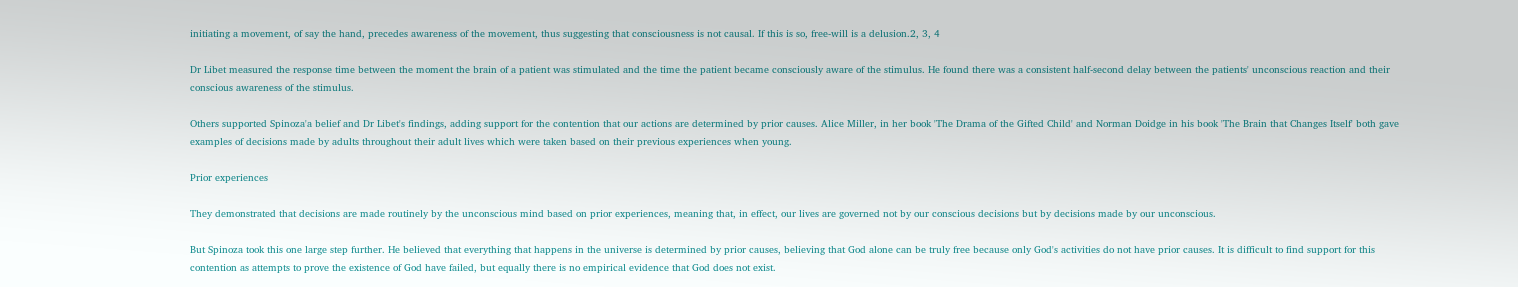initiating a movement, of say the hand, precedes awareness of the movement, thus suggesting that consciousness is not causal. If this is so, free-will is a delusion.2, 3, 4

Dr Libet measured the response time between the moment the brain of a patient was stimulated and the time the patient became consciously aware of the stimulus. He found there was a consistent half-second delay between the patients' unconscious reaction and their conscious awareness of the stimulus.

Others supported Spinoza'a belief and Dr Libet's findings, adding support for the contention that our actions are determined by prior causes. Alice Miller, in her book 'The Drama of the Gifted Child' and Norman Doidge in his book 'The Brain that Changes Itself' both gave examples of decisions made by adults throughout their adult lives which were taken based on their previous experiences when young.

Prior experiences

They demonstrated that decisions are made routinely by the unconscious mind based on prior experiences, meaning that, in effect, our lives are governed not by our conscious decisions but by decisions made by our unconscious.

But Spinoza took this one large step further. He believed that everything that happens in the universe is determined by prior causes, believing that God alone can be truly free because only God's activities do not have prior causes. It is difficult to find support for this contention as attempts to prove the existence of God have failed, but equally there is no empirical evidence that God does not exist.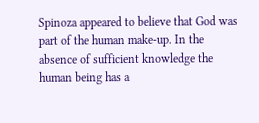Spinoza appeared to believe that God was part of the human make-up. In the absence of sufficient knowledge the human being has a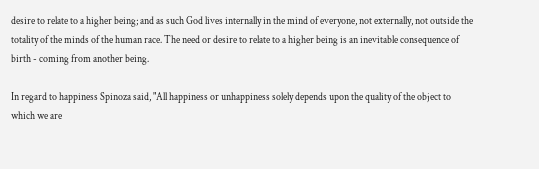desire to relate to a higher being; and as such God lives internally in the mind of everyone, not externally, not outside the totality of the minds of the human race. The need or desire to relate to a higher being is an inevitable consequence of birth - coming from another being.

In regard to happiness Spinoza said, "All happiness or unhappiness solely depends upon the quality of the object to which we are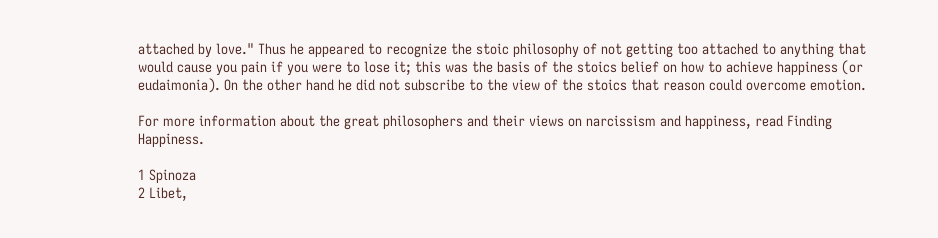attached by love." Thus he appeared to recognize the stoic philosophy of not getting too attached to anything that would cause you pain if you were to lose it; this was the basis of the stoics belief on how to achieve happiness (or eudaimonia). On the other hand he did not subscribe to the view of the stoics that reason could overcome emotion.

For more information about the great philosophers and their views on narcissism and happiness, read Finding Happiness.

1 Spinoza
2 Libet,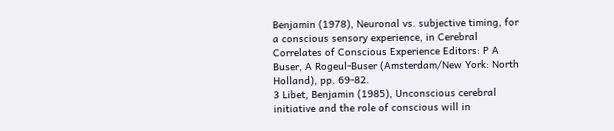Benjamin (1978), Neuronal vs. subjective timing, for a conscious sensory experience, in Cerebral Correlates of Conscious Experience Editors: P A Buser, A Rogeul-Buser (Amsterdam/New York: North Holland), pp. 69-82.
3 Libet, Benjamin (1985), Unconscious cerebral initiative and the role of conscious will in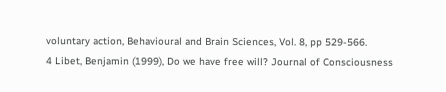voluntary action, Behavioural and Brain Sciences, Vol. 8, pp 529-566.
4 Libet, Benjamin (1999), Do we have free will? Journal of Consciousness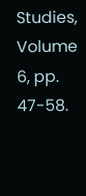Studies, Volume 6, pp. 47-58.